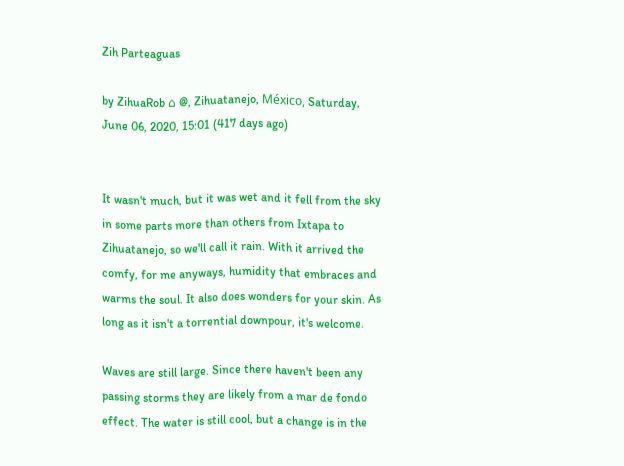Zih Parteaguas

by ZihuaRob ⌂ @, Zihuatanejo, México, Saturday, June 06, 2020, 15:01 (417 days ago)


It wasn't much, but it was wet and it fell from the sky in some parts more than others from Ixtapa to Zihuatanejo, so we'll call it rain. With it arrived the comfy, for me anyways, humidity that embraces and warms the soul. It also does wonders for your skin. As long as it isn't a torrential downpour, it's welcome.

Waves are still large. Since there haven't been any passing storms they are likely from a mar de fondo effect. The water is still cool, but a change is in the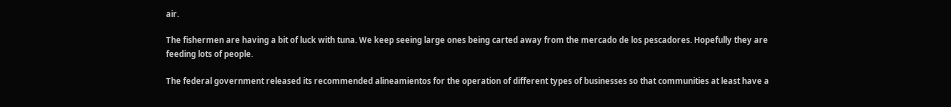air.

The fishermen are having a bit of luck with tuna. We keep seeing large ones being carted away from the mercado de los pescadores. Hopefully they are feeding lots of people.

The federal government released its recommended alineamientos for the operation of different types of businesses so that communities at least have a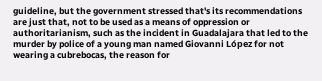guideline, but the government stressed that's its recommendations are just that, not to be used as a means of oppression or authoritarianism, such as the incident in Guadalajara that led to the murder by police of a young man named Giovanni López for not wearing a cubrebocas, the reason for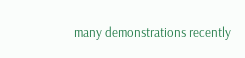many demonstrations recently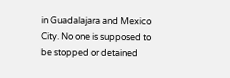in Guadalajara and Mexico City. No one is supposed to be stopped or detained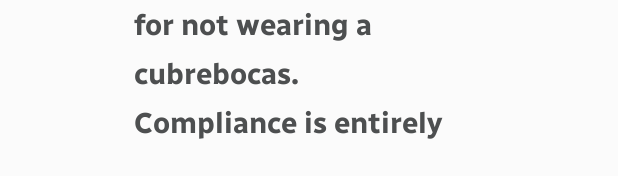for not wearing a cubrebocas. Compliance is entirely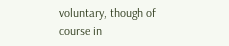voluntary, though of course in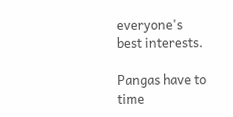everyone's best interests.

Pangas have to time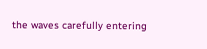the waves carefully entering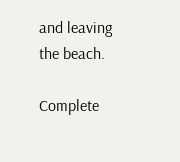and leaving the beach.

Complete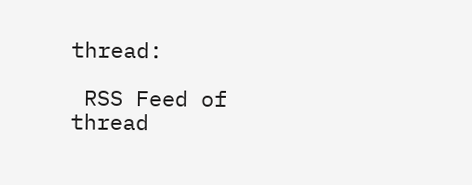thread:

 RSS Feed of thread